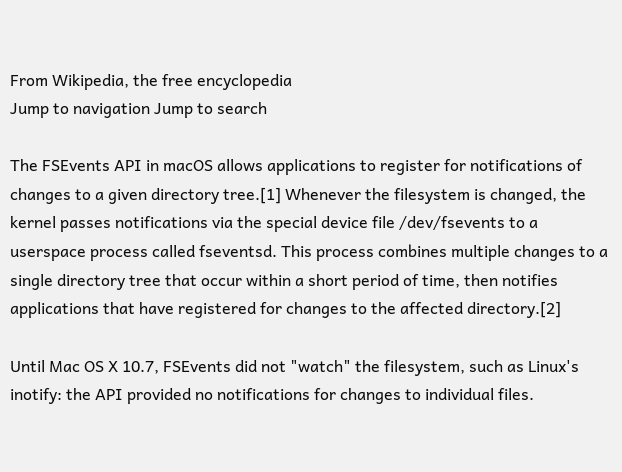From Wikipedia, the free encyclopedia
Jump to navigation Jump to search

The FSEvents API in macOS allows applications to register for notifications of changes to a given directory tree.[1] Whenever the filesystem is changed, the kernel passes notifications via the special device file /dev/fsevents to a userspace process called fseventsd. This process combines multiple changes to a single directory tree that occur within a short period of time, then notifies applications that have registered for changes to the affected directory.[2]

Until Mac OS X 10.7, FSEvents did not "watch" the filesystem, such as Linux's inotify: the API provided no notifications for changes to individual files.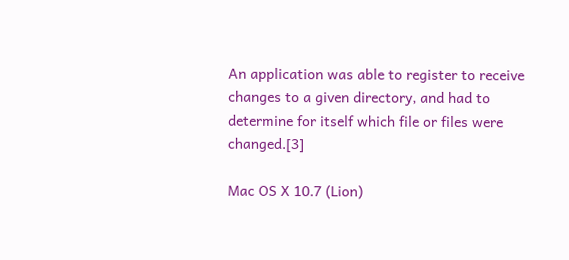An application was able to register to receive changes to a given directory, and had to determine for itself which file or files were changed.[3]

Mac OS X 10.7 (Lion)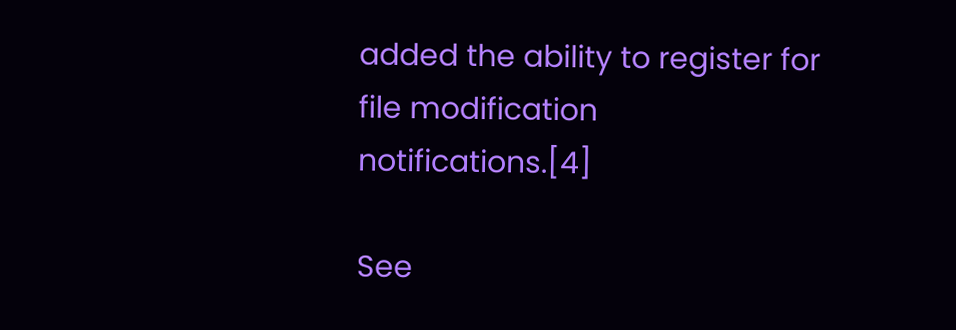added the ability to register for file modification notifications.[4]

See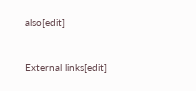also[edit]


External links[edit]